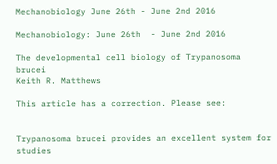Mechanobiology June 26th - June 2nd 2016

Mechanobiology: June 26th  - June 2nd 2016

The developmental cell biology of Trypanosoma brucei
Keith R. Matthews

This article has a correction. Please see:


Trypanosoma brucei provides an excellent system for studies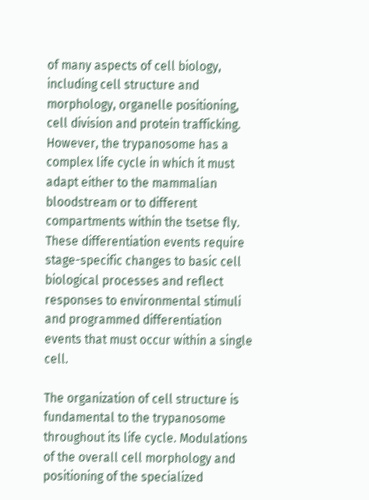of many aspects of cell biology, including cell structure and morphology, organelle positioning, cell division and protein trafficking. However, the trypanosome has a complex life cycle in which it must adapt either to the mammalian bloodstream or to different compartments within the tsetse fly. These differentiation events require stage-specific changes to basic cell biological processes and reflect responses to environmental stimuli and programmed differentiation events that must occur within a single cell.

The organization of cell structure is fundamental to the trypanosome throughout its life cycle. Modulations of the overall cell morphology and positioning of the specialized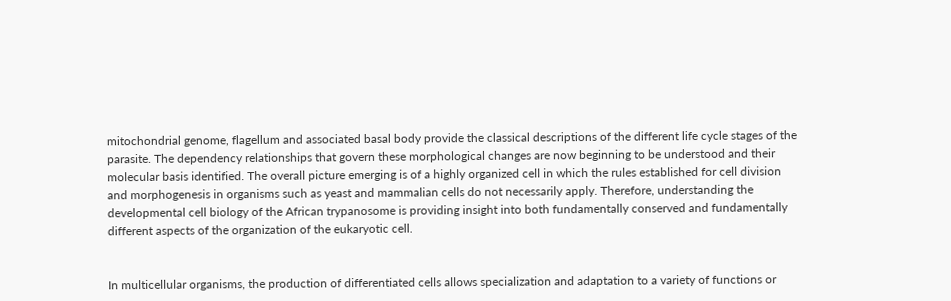mitochondrial genome, flagellum and associated basal body provide the classical descriptions of the different life cycle stages of the parasite. The dependency relationships that govern these morphological changes are now beginning to be understood and their molecular basis identified. The overall picture emerging is of a highly organized cell in which the rules established for cell division and morphogenesis in organisms such as yeast and mammalian cells do not necessarily apply. Therefore, understanding the developmental cell biology of the African trypanosome is providing insight into both fundamentally conserved and fundamentally different aspects of the organization of the eukaryotic cell.


In multicellular organisms, the production of differentiated cells allows specialization and adaptation to a variety of functions or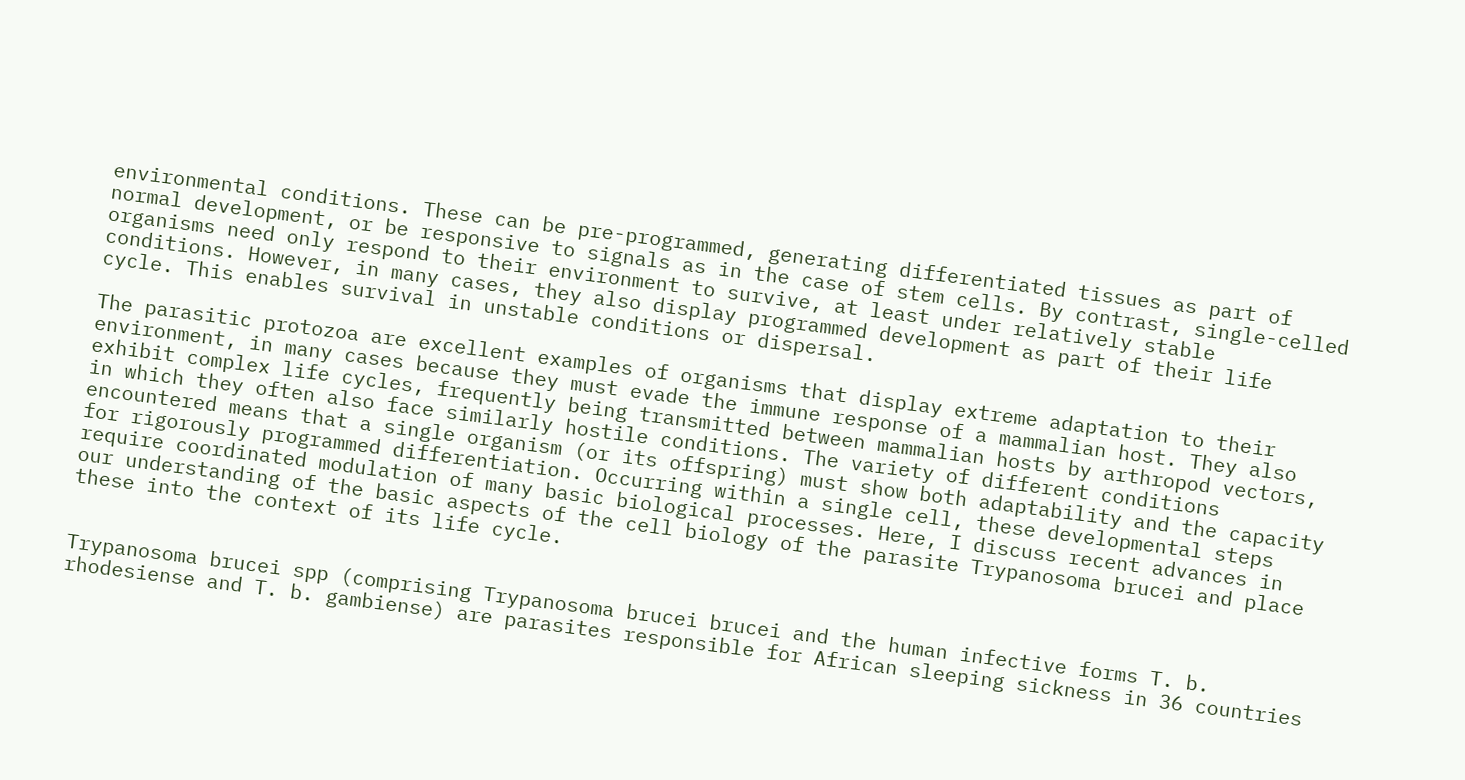environmental conditions. These can be pre-programmed, generating differentiated tissues as part of normal development, or be responsive to signals as in the case of stem cells. By contrast, single-celled organisms need only respond to their environment to survive, at least under relatively stable conditions. However, in many cases, they also display programmed development as part of their life cycle. This enables survival in unstable conditions or dispersal.

The parasitic protozoa are excellent examples of organisms that display extreme adaptation to their environment, in many cases because they must evade the immune response of a mammalian host. They also exhibit complex life cycles, frequently being transmitted between mammalian hosts by arthropod vectors, in which they often also face similarly hostile conditions. The variety of different conditions encountered means that a single organism (or its offspring) must show both adaptability and the capacity for rigorously programmed differentiation. Occurring within a single cell, these developmental steps require coordinated modulation of many basic biological processes. Here, I discuss recent advances in our understanding of the basic aspects of the cell biology of the parasite Trypanosoma brucei and place these into the context of its life cycle.


Trypanosoma brucei spp (comprising Trypanosoma brucei brucei and the human infective forms T. b. rhodesiense and T. b. gambiense) are parasites responsible for African sleeping sickness in 36 countries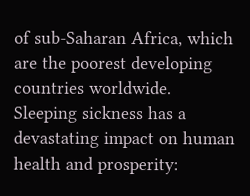of sub-Saharan Africa, which are the poorest developing countries worldwide. Sleeping sickness has a devastating impact on human health and prosperity: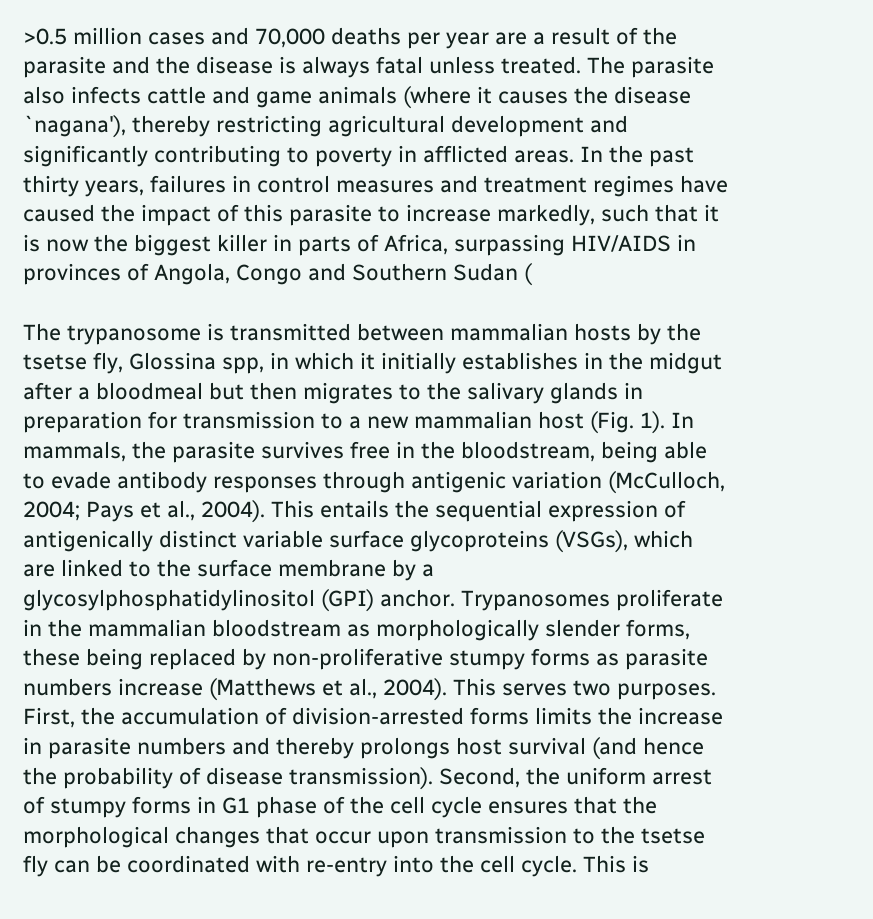>0.5 million cases and 70,000 deaths per year are a result of the parasite and the disease is always fatal unless treated. The parasite also infects cattle and game animals (where it causes the disease `nagana'), thereby restricting agricultural development and significantly contributing to poverty in afflicted areas. In the past thirty years, failures in control measures and treatment regimes have caused the impact of this parasite to increase markedly, such that it is now the biggest killer in parts of Africa, surpassing HIV/AIDS in provinces of Angola, Congo and Southern Sudan (

The trypanosome is transmitted between mammalian hosts by the tsetse fly, Glossina spp, in which it initially establishes in the midgut after a bloodmeal but then migrates to the salivary glands in preparation for transmission to a new mammalian host (Fig. 1). In mammals, the parasite survives free in the bloodstream, being able to evade antibody responses through antigenic variation (McCulloch, 2004; Pays et al., 2004). This entails the sequential expression of antigenically distinct variable surface glycoproteins (VSGs), which are linked to the surface membrane by a glycosylphosphatidylinositol (GPI) anchor. Trypanosomes proliferate in the mammalian bloodstream as morphologically slender forms, these being replaced by non-proliferative stumpy forms as parasite numbers increase (Matthews et al., 2004). This serves two purposes. First, the accumulation of division-arrested forms limits the increase in parasite numbers and thereby prolongs host survival (and hence the probability of disease transmission). Second, the uniform arrest of stumpy forms in G1 phase of the cell cycle ensures that the morphological changes that occur upon transmission to the tsetse fly can be coordinated with re-entry into the cell cycle. This is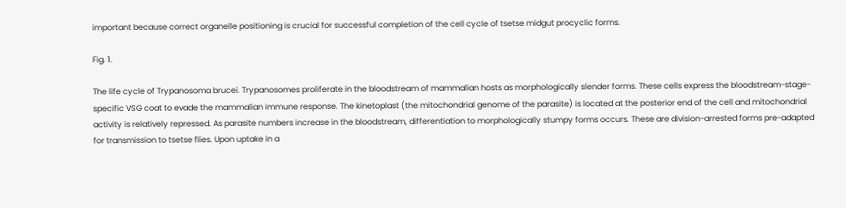important because correct organelle positioning is crucial for successful completion of the cell cycle of tsetse midgut procyclic forms.

Fig. 1.

The life cycle of Trypanosoma brucei. Trypanosomes proliferate in the bloodstream of mammalian hosts as morphologically slender forms. These cells express the bloodstream-stage-specific VSG coat to evade the mammalian immune response. The kinetoplast (the mitochondrial genome of the parasite) is located at the posterior end of the cell and mitochondrial activity is relatively repressed. As parasite numbers increase in the bloodstream, differentiation to morphologically stumpy forms occurs. These are division-arrested forms pre-adapted for transmission to tsetse flies. Upon uptake in a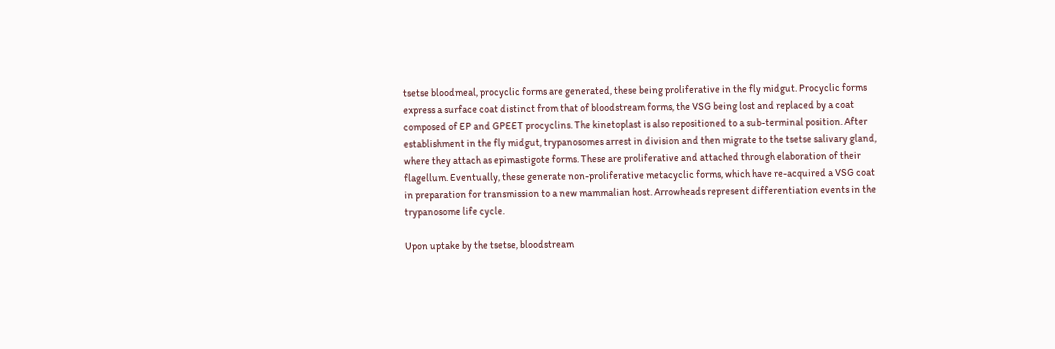tsetse bloodmeal, procyclic forms are generated, these being proliferative in the fly midgut. Procyclic forms express a surface coat distinct from that of bloodstream forms, the VSG being lost and replaced by a coat composed of EP and GPEET procyclins. The kinetoplast is also repositioned to a sub-terminal position. After establishment in the fly midgut, trypanosomes arrest in division and then migrate to the tsetse salivary gland, where they attach as epimastigote forms. These are proliferative and attached through elaboration of their flagellum. Eventually, these generate non-proliferative metacyclic forms, which have re-acquired a VSG coat in preparation for transmission to a new mammalian host. Arrowheads represent differentiation events in the trypanosome life cycle.

Upon uptake by the tsetse, bloodstream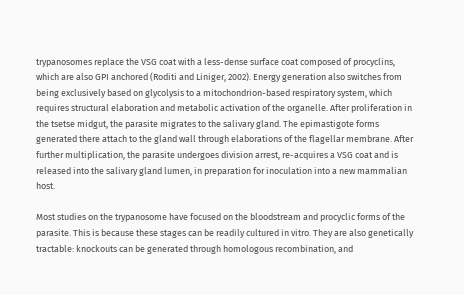trypanosomes replace the VSG coat with a less-dense surface coat composed of procyclins, which are also GPI anchored (Roditi and Liniger, 2002). Energy generation also switches from being exclusively based on glycolysis to a mitochondrion-based respiratory system, which requires structural elaboration and metabolic activation of the organelle. After proliferation in the tsetse midgut, the parasite migrates to the salivary gland. The epimastigote forms generated there attach to the gland wall through elaborations of the flagellar membrane. After further multiplication, the parasite undergoes division arrest, re-acquires a VSG coat and is released into the salivary gland lumen, in preparation for inoculation into a new mammalian host.

Most studies on the trypanosome have focused on the bloodstream and procyclic forms of the parasite. This is because these stages can be readily cultured in vitro. They are also genetically tractable: knockouts can be generated through homologous recombination, and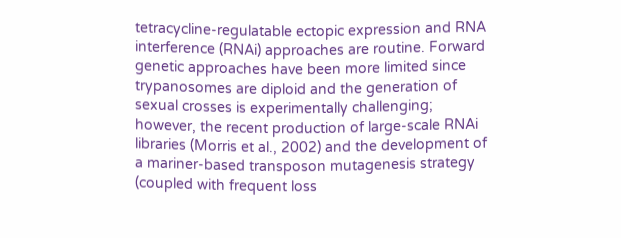tetracycline-regulatable ectopic expression and RNA interference (RNAi) approaches are routine. Forward genetic approaches have been more limited since trypanosomes are diploid and the generation of sexual crosses is experimentally challenging; however, the recent production of large-scale RNAi libraries (Morris et al., 2002) and the development of a mariner-based transposon mutagenesis strategy (coupled with frequent loss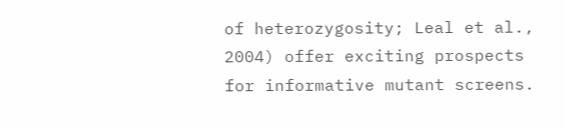of heterozygosity; Leal et al., 2004) offer exciting prospects for informative mutant screens.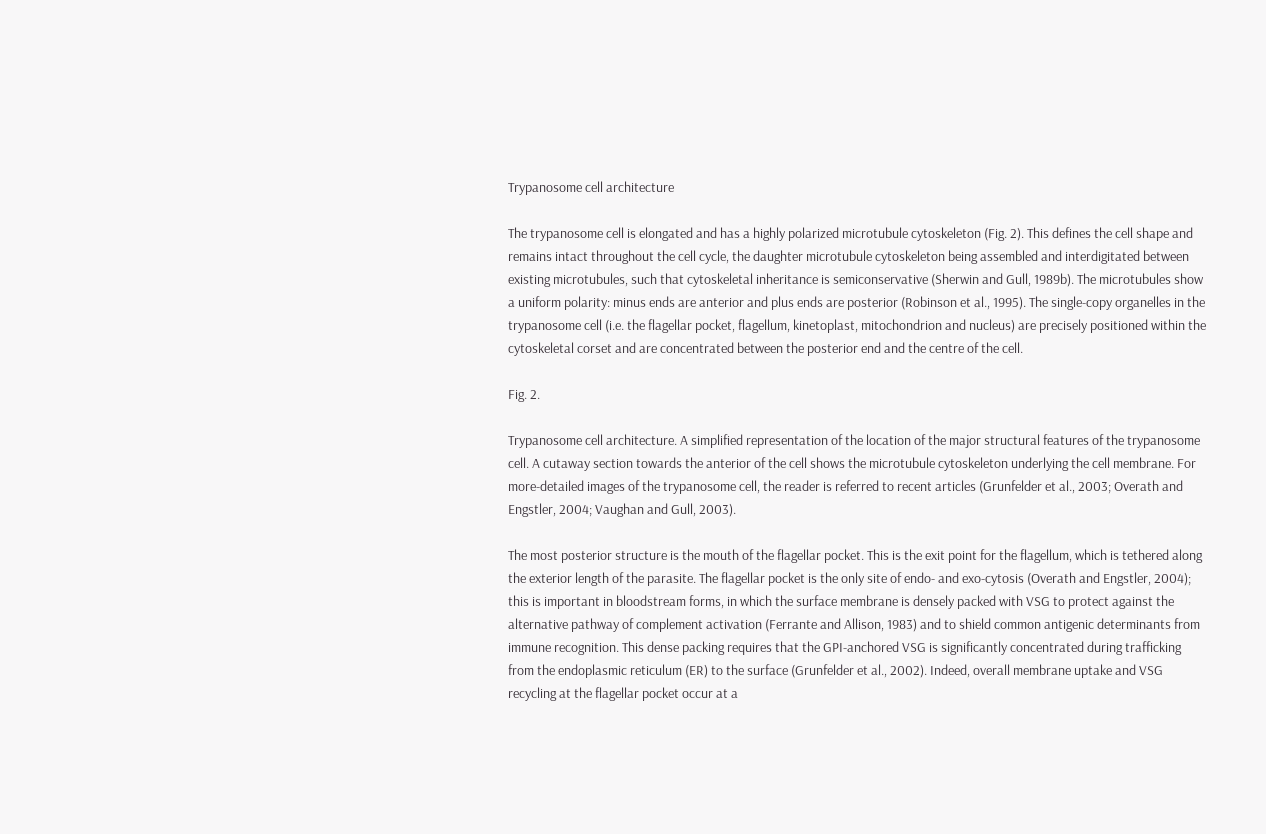Trypanosome cell architecture

The trypanosome cell is elongated and has a highly polarized microtubule cytoskeleton (Fig. 2). This defines the cell shape and remains intact throughout the cell cycle, the daughter microtubule cytoskeleton being assembled and interdigitated between existing microtubules, such that cytoskeletal inheritance is semiconservative (Sherwin and Gull, 1989b). The microtubules show a uniform polarity: minus ends are anterior and plus ends are posterior (Robinson et al., 1995). The single-copy organelles in the trypanosome cell (i.e. the flagellar pocket, flagellum, kinetoplast, mitochondrion and nucleus) are precisely positioned within the cytoskeletal corset and are concentrated between the posterior end and the centre of the cell.

Fig. 2.

Trypanosome cell architecture. A simplified representation of the location of the major structural features of the trypanosome cell. A cutaway section towards the anterior of the cell shows the microtubule cytoskeleton underlying the cell membrane. For more-detailed images of the trypanosome cell, the reader is referred to recent articles (Grunfelder et al., 2003; Overath and Engstler, 2004; Vaughan and Gull, 2003).

The most posterior structure is the mouth of the flagellar pocket. This is the exit point for the flagellum, which is tethered along the exterior length of the parasite. The flagellar pocket is the only site of endo- and exo-cytosis (Overath and Engstler, 2004); this is important in bloodstream forms, in which the surface membrane is densely packed with VSG to protect against the alternative pathway of complement activation (Ferrante and Allison, 1983) and to shield common antigenic determinants from immune recognition. This dense packing requires that the GPI-anchored VSG is significantly concentrated during trafficking from the endoplasmic reticulum (ER) to the surface (Grunfelder et al., 2002). Indeed, overall membrane uptake and VSG recycling at the flagellar pocket occur at a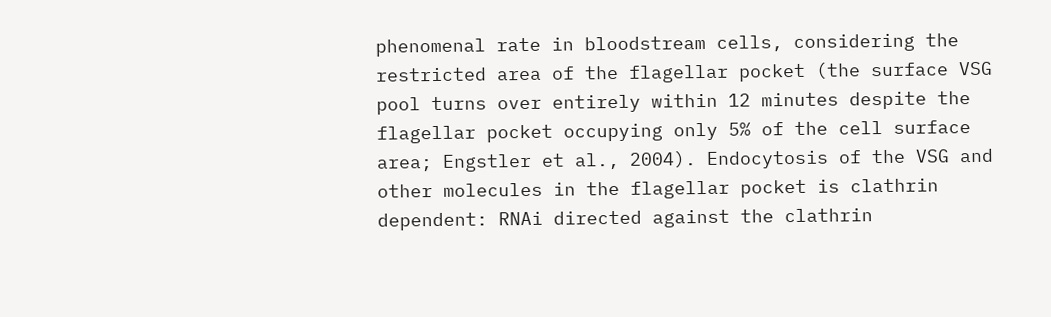phenomenal rate in bloodstream cells, considering the restricted area of the flagellar pocket (the surface VSG pool turns over entirely within 12 minutes despite the flagellar pocket occupying only 5% of the cell surface area; Engstler et al., 2004). Endocytosis of the VSG and other molecules in the flagellar pocket is clathrin dependent: RNAi directed against the clathrin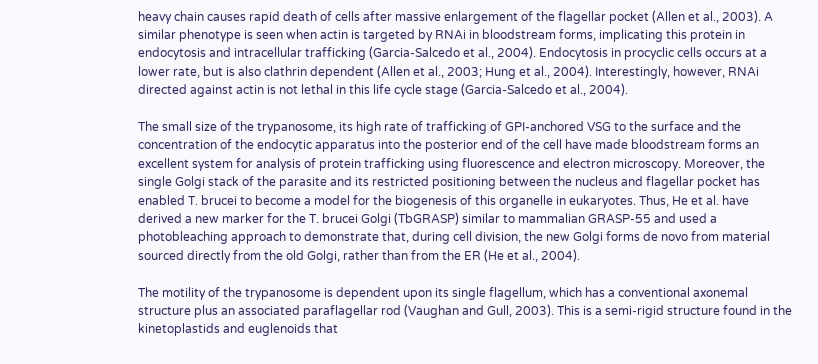heavy chain causes rapid death of cells after massive enlargement of the flagellar pocket (Allen et al., 2003). A similar phenotype is seen when actin is targeted by RNAi in bloodstream forms, implicating this protein in endocytosis and intracellular trafficking (Garcia-Salcedo et al., 2004). Endocytosis in procyclic cells occurs at a lower rate, but is also clathrin dependent (Allen et al., 2003; Hung et al., 2004). Interestingly, however, RNAi directed against actin is not lethal in this life cycle stage (Garcia-Salcedo et al., 2004).

The small size of the trypanosome, its high rate of trafficking of GPI-anchored VSG to the surface and the concentration of the endocytic apparatus into the posterior end of the cell have made bloodstream forms an excellent system for analysis of protein trafficking using fluorescence and electron microscopy. Moreover, the single Golgi stack of the parasite and its restricted positioning between the nucleus and flagellar pocket has enabled T. brucei to become a model for the biogenesis of this organelle in eukaryotes. Thus, He et al. have derived a new marker for the T. brucei Golgi (TbGRASP) similar to mammalian GRASP-55 and used a photobleaching approach to demonstrate that, during cell division, the new Golgi forms de novo from material sourced directly from the old Golgi, rather than from the ER (He et al., 2004).

The motility of the trypanosome is dependent upon its single flagellum, which has a conventional axonemal structure plus an associated paraflagellar rod (Vaughan and Gull, 2003). This is a semi-rigid structure found in the kinetoplastids and euglenoids that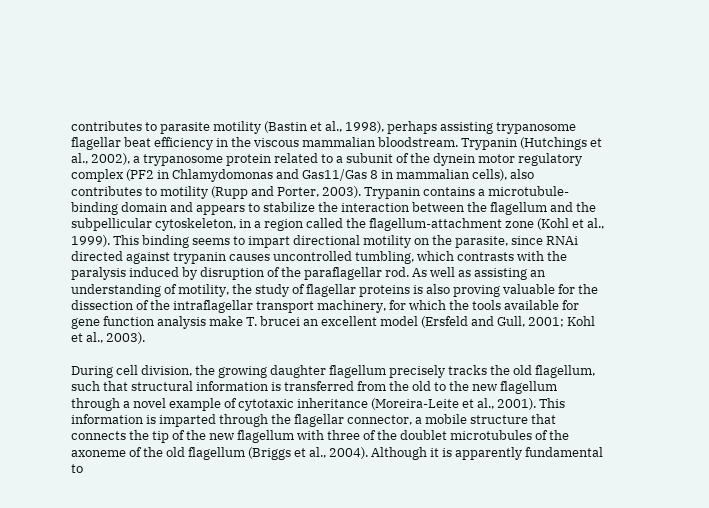contributes to parasite motility (Bastin et al., 1998), perhaps assisting trypanosome flagellar beat efficiency in the viscous mammalian bloodstream. Trypanin (Hutchings et al., 2002), a trypanosome protein related to a subunit of the dynein motor regulatory complex (PF2 in Chlamydomonas and Gas11/Gas 8 in mammalian cells), also contributes to motility (Rupp and Porter, 2003). Trypanin contains a microtubule-binding domain and appears to stabilize the interaction between the flagellum and the subpellicular cytoskeleton, in a region called the flagellum-attachment zone (Kohl et al., 1999). This binding seems to impart directional motility on the parasite, since RNAi directed against trypanin causes uncontrolled tumbling, which contrasts with the paralysis induced by disruption of the paraflagellar rod. As well as assisting an understanding of motility, the study of flagellar proteins is also proving valuable for the dissection of the intraflagellar transport machinery, for which the tools available for gene function analysis make T. brucei an excellent model (Ersfeld and Gull, 2001; Kohl et al., 2003).

During cell division, the growing daughter flagellum precisely tracks the old flagellum, such that structural information is transferred from the old to the new flagellum through a novel example of cytotaxic inheritance (Moreira-Leite et al., 2001). This information is imparted through the flagellar connector, a mobile structure that connects the tip of the new flagellum with three of the doublet microtubules of the axoneme of the old flagellum (Briggs et al., 2004). Although it is apparently fundamental to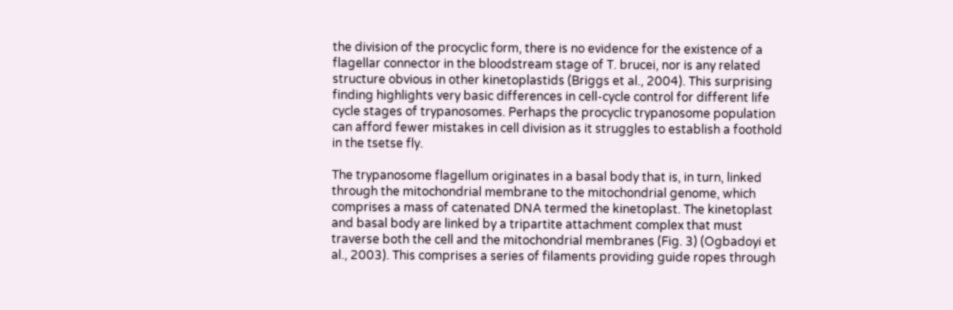the division of the procyclic form, there is no evidence for the existence of a flagellar connector in the bloodstream stage of T. brucei, nor is any related structure obvious in other kinetoplastids (Briggs et al., 2004). This surprising finding highlights very basic differences in cell-cycle control for different life cycle stages of trypanosomes. Perhaps the procyclic trypanosome population can afford fewer mistakes in cell division as it struggles to establish a foothold in the tsetse fly.

The trypanosome flagellum originates in a basal body that is, in turn, linked through the mitochondrial membrane to the mitochondrial genome, which comprises a mass of catenated DNA termed the kinetoplast. The kinetoplast and basal body are linked by a tripartite attachment complex that must traverse both the cell and the mitochondrial membranes (Fig. 3) (Ogbadoyi et al., 2003). This comprises a series of filaments providing guide ropes through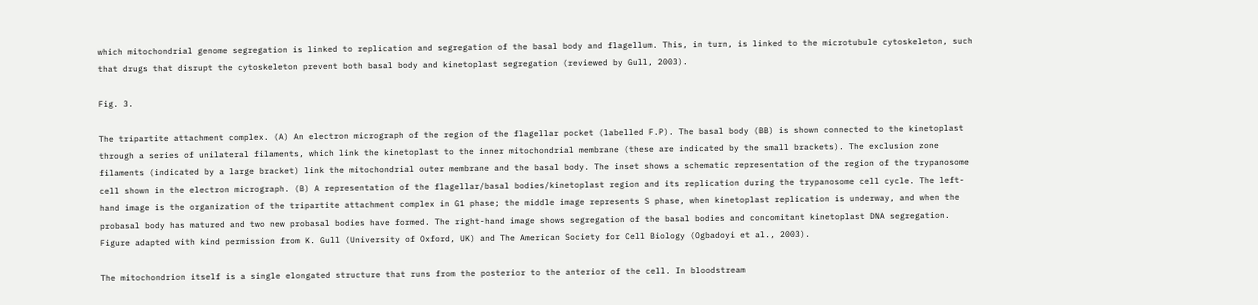which mitochondrial genome segregation is linked to replication and segregation of the basal body and flagellum. This, in turn, is linked to the microtubule cytoskeleton, such that drugs that disrupt the cytoskeleton prevent both basal body and kinetoplast segregation (reviewed by Gull, 2003).

Fig. 3.

The tripartite attachment complex. (A) An electron micrograph of the region of the flagellar pocket (labelled F.P). The basal body (BB) is shown connected to the kinetoplast through a series of unilateral filaments, which link the kinetoplast to the inner mitochondrial membrane (these are indicated by the small brackets). The exclusion zone filaments (indicated by a large bracket) link the mitochondrial outer membrane and the basal body. The inset shows a schematic representation of the region of the trypanosome cell shown in the electron micrograph. (B) A representation of the flagellar/basal bodies/kinetoplast region and its replication during the trypanosome cell cycle. The left-hand image is the organization of the tripartite attachment complex in G1 phase; the middle image represents S phase, when kinetoplast replication is underway, and when the probasal body has matured and two new probasal bodies have formed. The right-hand image shows segregation of the basal bodies and concomitant kinetoplast DNA segregation. Figure adapted with kind permission from K. Gull (University of Oxford, UK) and The American Society for Cell Biology (Ogbadoyi et al., 2003).

The mitochondrion itself is a single elongated structure that runs from the posterior to the anterior of the cell. In bloodstream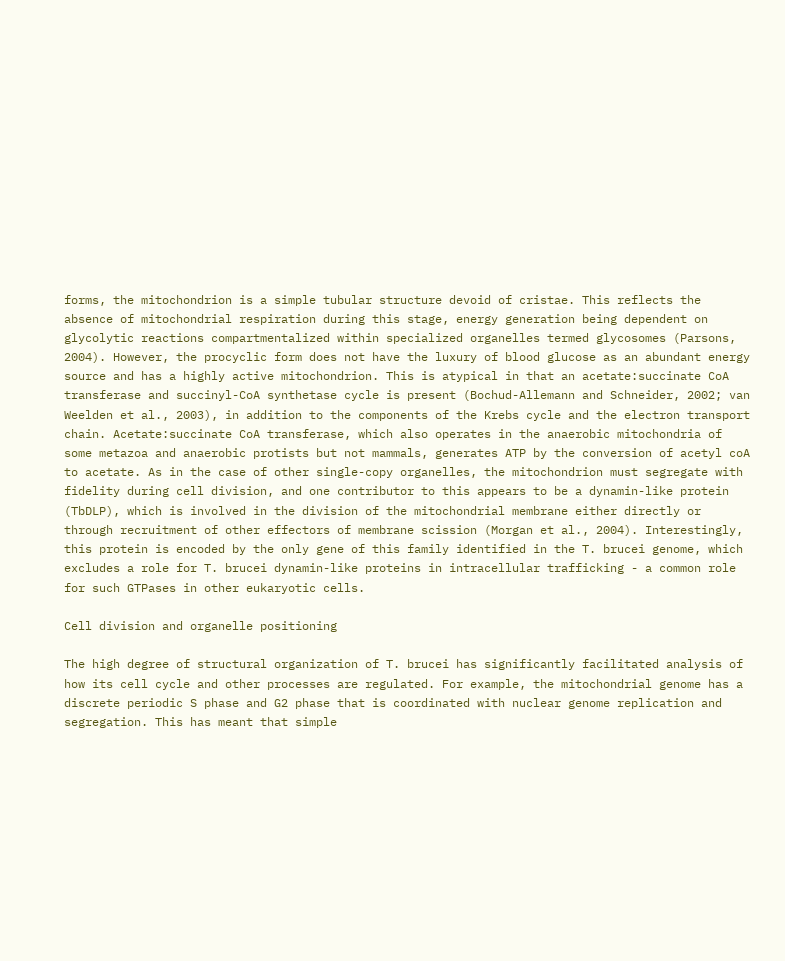forms, the mitochondrion is a simple tubular structure devoid of cristae. This reflects the absence of mitochondrial respiration during this stage, energy generation being dependent on glycolytic reactions compartmentalized within specialized organelles termed glycosomes (Parsons, 2004). However, the procyclic form does not have the luxury of blood glucose as an abundant energy source and has a highly active mitochondrion. This is atypical in that an acetate:succinate CoA transferase and succinyl-CoA synthetase cycle is present (Bochud-Allemann and Schneider, 2002; van Weelden et al., 2003), in addition to the components of the Krebs cycle and the electron transport chain. Acetate:succinate CoA transferase, which also operates in the anaerobic mitochondria of some metazoa and anaerobic protists but not mammals, generates ATP by the conversion of acetyl coA to acetate. As in the case of other single-copy organelles, the mitochondrion must segregate with fidelity during cell division, and one contributor to this appears to be a dynamin-like protein (TbDLP), which is involved in the division of the mitochondrial membrane either directly or through recruitment of other effectors of membrane scission (Morgan et al., 2004). Interestingly, this protein is encoded by the only gene of this family identified in the T. brucei genome, which excludes a role for T. brucei dynamin-like proteins in intracellular trafficking - a common role for such GTPases in other eukaryotic cells.

Cell division and organelle positioning

The high degree of structural organization of T. brucei has significantly facilitated analysis of how its cell cycle and other processes are regulated. For example, the mitochondrial genome has a discrete periodic S phase and G2 phase that is coordinated with nuclear genome replication and segregation. This has meant that simple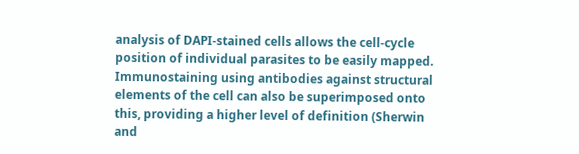analysis of DAPI-stained cells allows the cell-cycle position of individual parasites to be easily mapped. Immunostaining using antibodies against structural elements of the cell can also be superimposed onto this, providing a higher level of definition (Sherwin and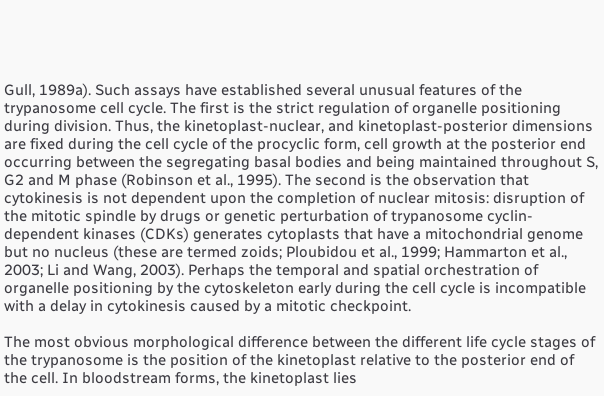Gull, 1989a). Such assays have established several unusual features of the trypanosome cell cycle. The first is the strict regulation of organelle positioning during division. Thus, the kinetoplast-nuclear, and kinetoplast-posterior dimensions are fixed during the cell cycle of the procyclic form, cell growth at the posterior end occurring between the segregating basal bodies and being maintained throughout S, G2 and M phase (Robinson et al., 1995). The second is the observation that cytokinesis is not dependent upon the completion of nuclear mitosis: disruption of the mitotic spindle by drugs or genetic perturbation of trypanosome cyclin-dependent kinases (CDKs) generates cytoplasts that have a mitochondrial genome but no nucleus (these are termed zoids; Ploubidou et al., 1999; Hammarton et al., 2003; Li and Wang, 2003). Perhaps the temporal and spatial orchestration of organelle positioning by the cytoskeleton early during the cell cycle is incompatible with a delay in cytokinesis caused by a mitotic checkpoint.

The most obvious morphological difference between the different life cycle stages of the trypanosome is the position of the kinetoplast relative to the posterior end of the cell. In bloodstream forms, the kinetoplast lies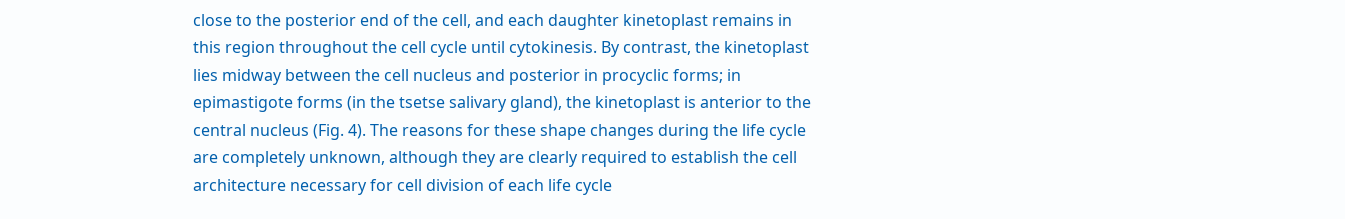close to the posterior end of the cell, and each daughter kinetoplast remains in this region throughout the cell cycle until cytokinesis. By contrast, the kinetoplast lies midway between the cell nucleus and posterior in procyclic forms; in epimastigote forms (in the tsetse salivary gland), the kinetoplast is anterior to the central nucleus (Fig. 4). The reasons for these shape changes during the life cycle are completely unknown, although they are clearly required to establish the cell architecture necessary for cell division of each life cycle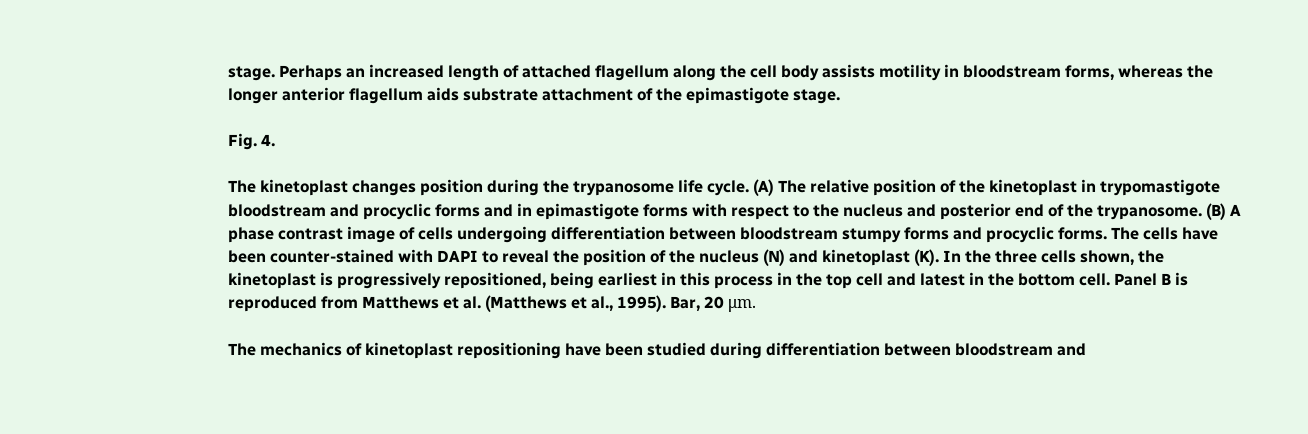stage. Perhaps an increased length of attached flagellum along the cell body assists motility in bloodstream forms, whereas the longer anterior flagellum aids substrate attachment of the epimastigote stage.

Fig. 4.

The kinetoplast changes position during the trypanosome life cycle. (A) The relative position of the kinetoplast in trypomastigote bloodstream and procyclic forms and in epimastigote forms with respect to the nucleus and posterior end of the trypanosome. (B) A phase contrast image of cells undergoing differentiation between bloodstream stumpy forms and procyclic forms. The cells have been counter-stained with DAPI to reveal the position of the nucleus (N) and kinetoplast (K). In the three cells shown, the kinetoplast is progressively repositioned, being earliest in this process in the top cell and latest in the bottom cell. Panel B is reproduced from Matthews et al. (Matthews et al., 1995). Bar, 20 μm.

The mechanics of kinetoplast repositioning have been studied during differentiation between bloodstream and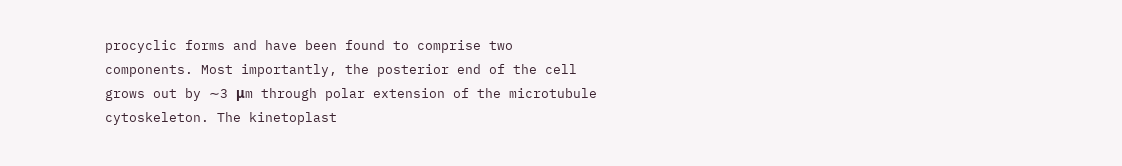procyclic forms and have been found to comprise two components. Most importantly, the posterior end of the cell grows out by ∼3 μm through polar extension of the microtubule cytoskeleton. The kinetoplast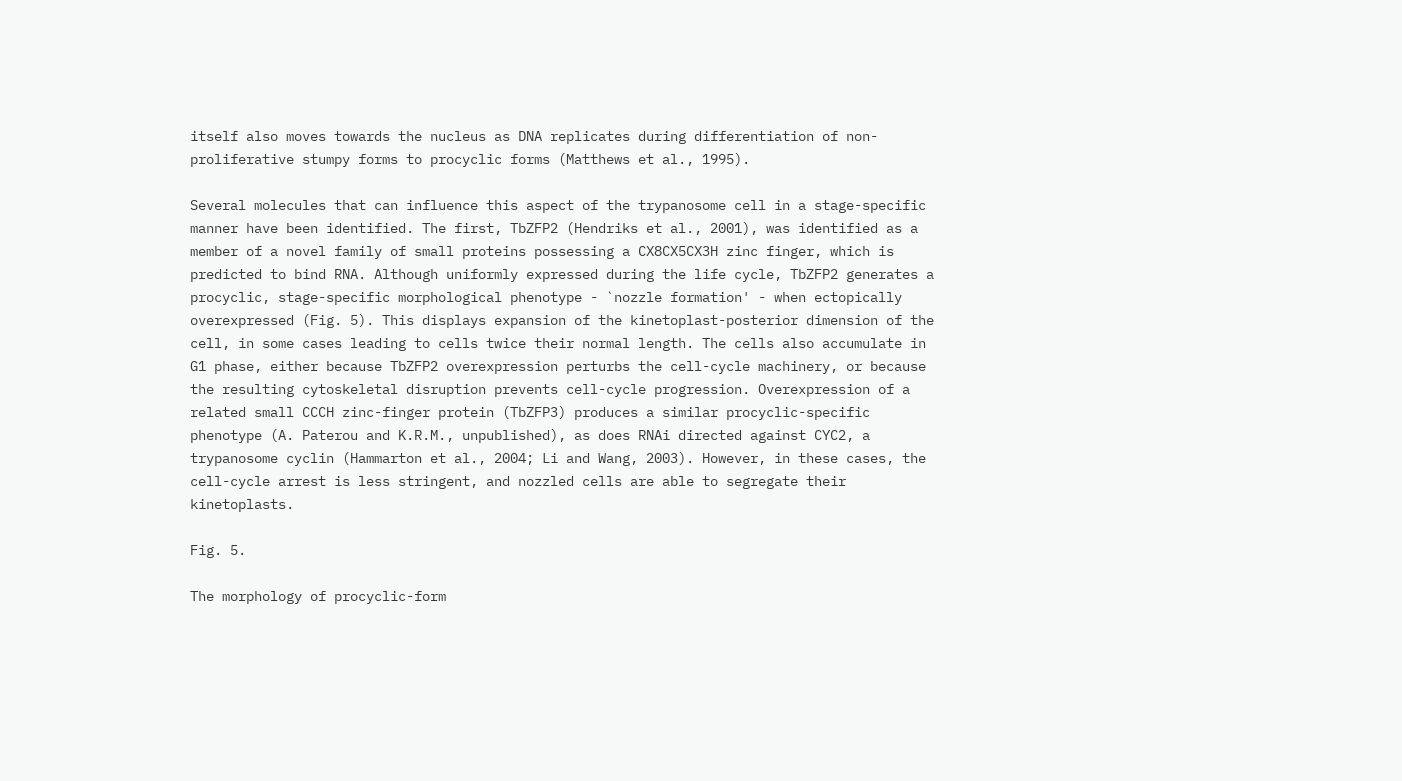itself also moves towards the nucleus as DNA replicates during differentiation of non-proliferative stumpy forms to procyclic forms (Matthews et al., 1995).

Several molecules that can influence this aspect of the trypanosome cell in a stage-specific manner have been identified. The first, TbZFP2 (Hendriks et al., 2001), was identified as a member of a novel family of small proteins possessing a CX8CX5CX3H zinc finger, which is predicted to bind RNA. Although uniformly expressed during the life cycle, TbZFP2 generates a procyclic, stage-specific morphological phenotype - `nozzle formation' - when ectopically overexpressed (Fig. 5). This displays expansion of the kinetoplast-posterior dimension of the cell, in some cases leading to cells twice their normal length. The cells also accumulate in G1 phase, either because TbZFP2 overexpression perturbs the cell-cycle machinery, or because the resulting cytoskeletal disruption prevents cell-cycle progression. Overexpression of a related small CCCH zinc-finger protein (TbZFP3) produces a similar procyclic-specific phenotype (A. Paterou and K.R.M., unpublished), as does RNAi directed against CYC2, a trypanosome cyclin (Hammarton et al., 2004; Li and Wang, 2003). However, in these cases, the cell-cycle arrest is less stringent, and nozzled cells are able to segregate their kinetoplasts.

Fig. 5.

The morphology of procyclic-form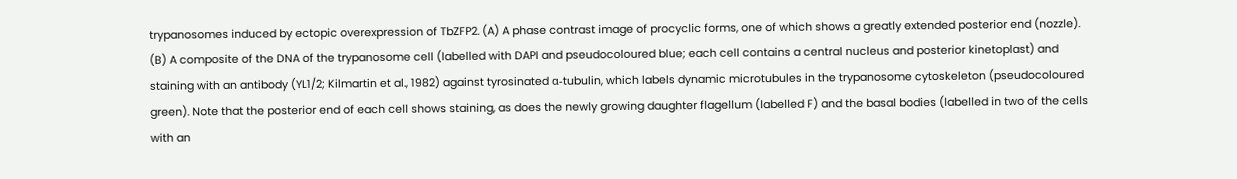trypanosomes induced by ectopic overexpression of TbZFP2. (A) A phase contrast image of procyclic forms, one of which shows a greatly extended posterior end (nozzle). (B) A composite of the DNA of the trypanosome cell (labelled with DAPI and pseudocoloured blue; each cell contains a central nucleus and posterior kinetoplast) and staining with an antibody (YL1/2; Kilmartin et al., 1982) against tyrosinated α-tubulin, which labels dynamic microtubules in the trypanosome cytoskeleton (pseudocoloured green). Note that the posterior end of each cell shows staining, as does the newly growing daughter flagellum (labelled F) and the basal bodies (labelled in two of the cells with an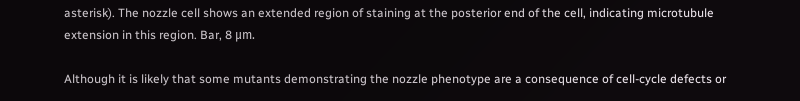asterisk). The nozzle cell shows an extended region of staining at the posterior end of the cell, indicating microtubule extension in this region. Bar, 8 μm.

Although it is likely that some mutants demonstrating the nozzle phenotype are a consequence of cell-cycle defects or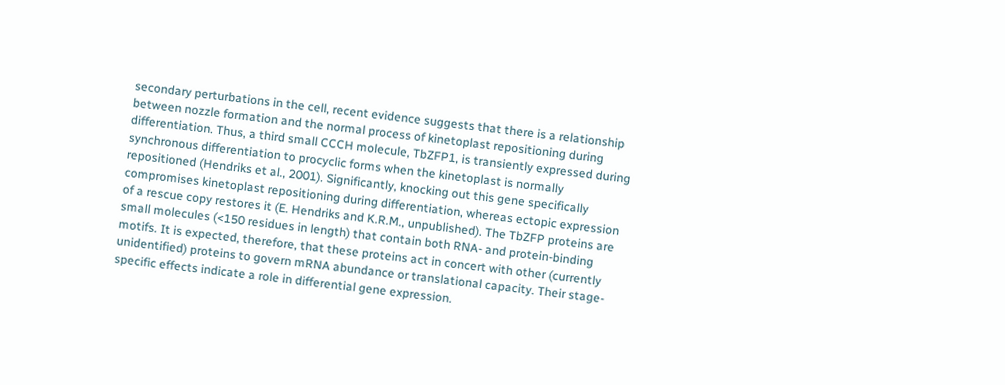secondary perturbations in the cell, recent evidence suggests that there is a relationship between nozzle formation and the normal process of kinetoplast repositioning during differentiation. Thus, a third small CCCH molecule, TbZFP1, is transiently expressed during synchronous differentiation to procyclic forms when the kinetoplast is normally repositioned (Hendriks et al., 2001). Significantly, knocking out this gene specifically compromises kinetoplast repositioning during differentiation, whereas ectopic expression of a rescue copy restores it (E. Hendriks and K.R.M., unpublished). The TbZFP proteins are small molecules (<150 residues in length) that contain both RNA- and protein-binding motifs. It is expected, therefore, that these proteins act in concert with other (currently unidentified) proteins to govern mRNA abundance or translational capacity. Their stage-specific effects indicate a role in differential gene expression.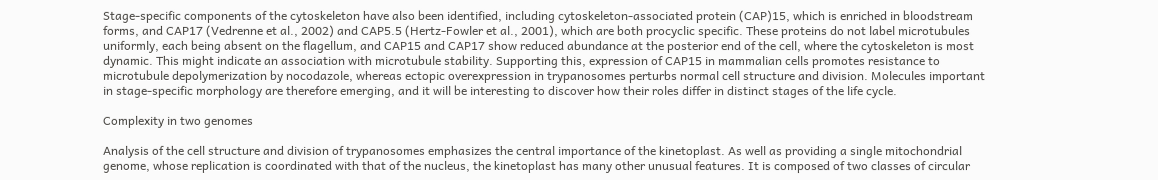Stage-specific components of the cytoskeleton have also been identified, including cytoskeleton-associated protein (CAP)15, which is enriched in bloodstream forms, and CAP17 (Vedrenne et al., 2002) and CAP5.5 (Hertz-Fowler et al., 2001), which are both procyclic specific. These proteins do not label microtubules uniformly, each being absent on the flagellum, and CAP15 and CAP17 show reduced abundance at the posterior end of the cell, where the cytoskeleton is most dynamic. This might indicate an association with microtubule stability. Supporting this, expression of CAP15 in mammalian cells promotes resistance to microtubule depolymerization by nocodazole, whereas ectopic overexpression in trypanosomes perturbs normal cell structure and division. Molecules important in stage-specific morphology are therefore emerging, and it will be interesting to discover how their roles differ in distinct stages of the life cycle.

Complexity in two genomes

Analysis of the cell structure and division of trypanosomes emphasizes the central importance of the kinetoplast. As well as providing a single mitochondrial genome, whose replication is coordinated with that of the nucleus, the kinetoplast has many other unusual features. It is composed of two classes of circular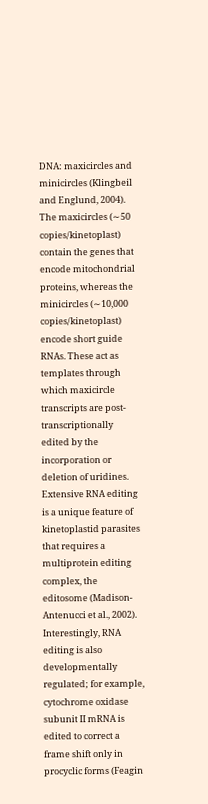DNA: maxicircles and minicircles (Klingbeil and Englund, 2004). The maxicircles (∼50 copies/kinetoplast) contain the genes that encode mitochondrial proteins, whereas the minicircles (∼10,000 copies/kinetoplast) encode short guide RNAs. These act as templates through which maxicircle transcripts are post-transcriptionally edited by the incorporation or deletion of uridines. Extensive RNA editing is a unique feature of kinetoplastid parasites that requires a multiprotein editing complex, the editosome (Madison-Antenucci et al., 2002). Interestingly, RNA editing is also developmentally regulated; for example, cytochrome oxidase subunit II mRNA is edited to correct a frame shift only in procyclic forms (Feagin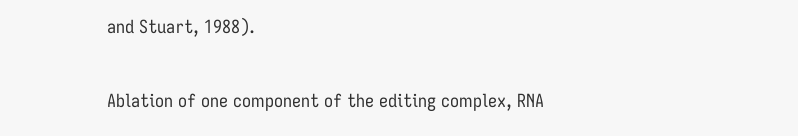and Stuart, 1988).

Ablation of one component of the editing complex, RNA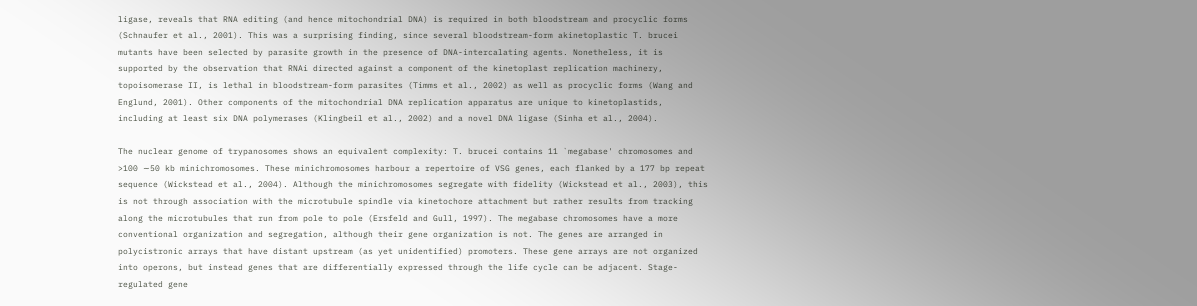ligase, reveals that RNA editing (and hence mitochondrial DNA) is required in both bloodstream and procyclic forms (Schnaufer et al., 2001). This was a surprising finding, since several bloodstream-form akinetoplastic T. brucei mutants have been selected by parasite growth in the presence of DNA-intercalating agents. Nonetheless, it is supported by the observation that RNAi directed against a component of the kinetoplast replication machinery, topoisomerase II, is lethal in bloodstream-form parasites (Timms et al., 2002) as well as procyclic forms (Wang and Englund, 2001). Other components of the mitochondrial DNA replication apparatus are unique to kinetoplastids, including at least six DNA polymerases (Klingbeil et al., 2002) and a novel DNA ligase (Sinha et al., 2004).

The nuclear genome of trypanosomes shows an equivalent complexity: T. brucei contains 11 `megabase' chromosomes and >100 ∼50 kb minichromosomes. These minichromosomes harbour a repertoire of VSG genes, each flanked by a 177 bp repeat sequence (Wickstead et al., 2004). Although the minichromosomes segregate with fidelity (Wickstead et al., 2003), this is not through association with the microtubule spindle via kinetochore attachment but rather results from tracking along the microtubules that run from pole to pole (Ersfeld and Gull, 1997). The megabase chromosomes have a more conventional organization and segregation, although their gene organization is not. The genes are arranged in polycistronic arrays that have distant upstream (as yet unidentified) promoters. These gene arrays are not organized into operons, but instead genes that are differentially expressed through the life cycle can be adjacent. Stage-regulated gene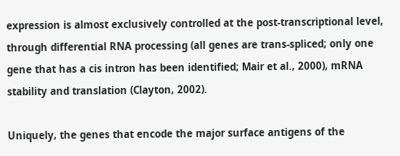expression is almost exclusively controlled at the post-transcriptional level, through differential RNA processing (all genes are trans-spliced; only one gene that has a cis intron has been identified; Mair et al., 2000), mRNA stability and translation (Clayton, 2002).

Uniquely, the genes that encode the major surface antigens of the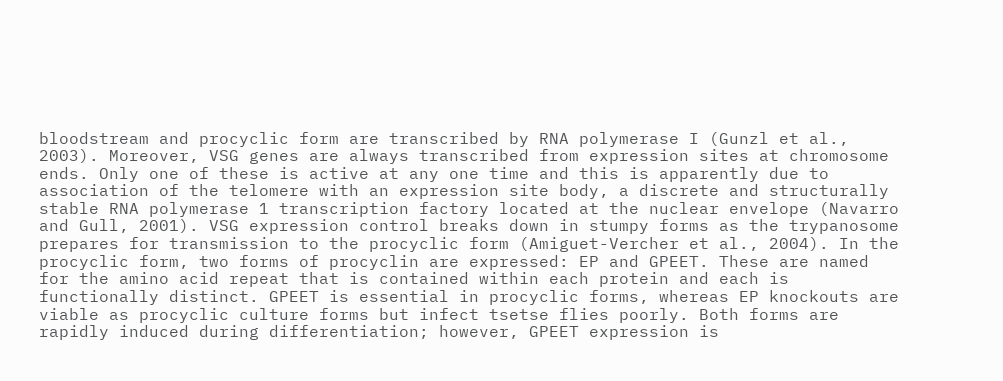bloodstream and procyclic form are transcribed by RNA polymerase I (Gunzl et al., 2003). Moreover, VSG genes are always transcribed from expression sites at chromosome ends. Only one of these is active at any one time and this is apparently due to association of the telomere with an expression site body, a discrete and structurally stable RNA polymerase 1 transcription factory located at the nuclear envelope (Navarro and Gull, 2001). VSG expression control breaks down in stumpy forms as the trypanosome prepares for transmission to the procyclic form (Amiguet-Vercher et al., 2004). In the procyclic form, two forms of procyclin are expressed: EP and GPEET. These are named for the amino acid repeat that is contained within each protein and each is functionally distinct. GPEET is essential in procyclic forms, whereas EP knockouts are viable as procyclic culture forms but infect tsetse flies poorly. Both forms are rapidly induced during differentiation; however, GPEET expression is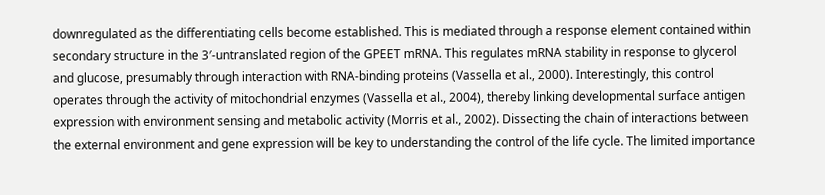downregulated as the differentiating cells become established. This is mediated through a response element contained within secondary structure in the 3′-untranslated region of the GPEET mRNA. This regulates mRNA stability in response to glycerol and glucose, presumably through interaction with RNA-binding proteins (Vassella et al., 2000). Interestingly, this control operates through the activity of mitochondrial enzymes (Vassella et al., 2004), thereby linking developmental surface antigen expression with environment sensing and metabolic activity (Morris et al., 2002). Dissecting the chain of interactions between the external environment and gene expression will be key to understanding the control of the life cycle. The limited importance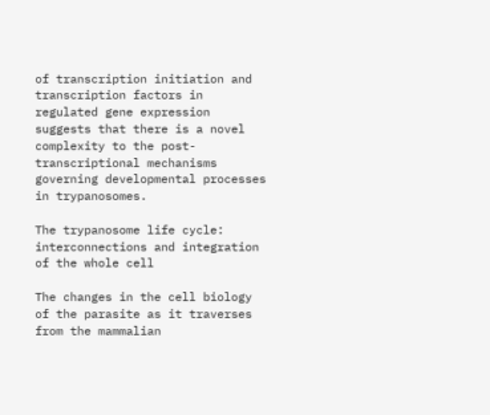of transcription initiation and transcription factors in regulated gene expression suggests that there is a novel complexity to the post-transcriptional mechanisms governing developmental processes in trypanosomes.

The trypanosome life cycle: interconnections and integration of the whole cell

The changes in the cell biology of the parasite as it traverses from the mammalian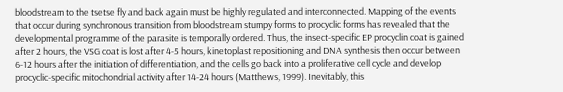bloodstream to the tsetse fly and back again must be highly regulated and interconnected. Mapping of the events that occur during synchronous transition from bloodstream stumpy forms to procyclic forms has revealed that the developmental programme of the parasite is temporally ordered. Thus, the insect-specific EP procyclin coat is gained after 2 hours, the VSG coat is lost after 4-5 hours, kinetoplast repositioning and DNA synthesis then occur between 6-12 hours after the initiation of differentiation, and the cells go back into a proliferative cell cycle and develop procyclic-specific mitochondrial activity after 14-24 hours (Matthews, 1999). Inevitably, this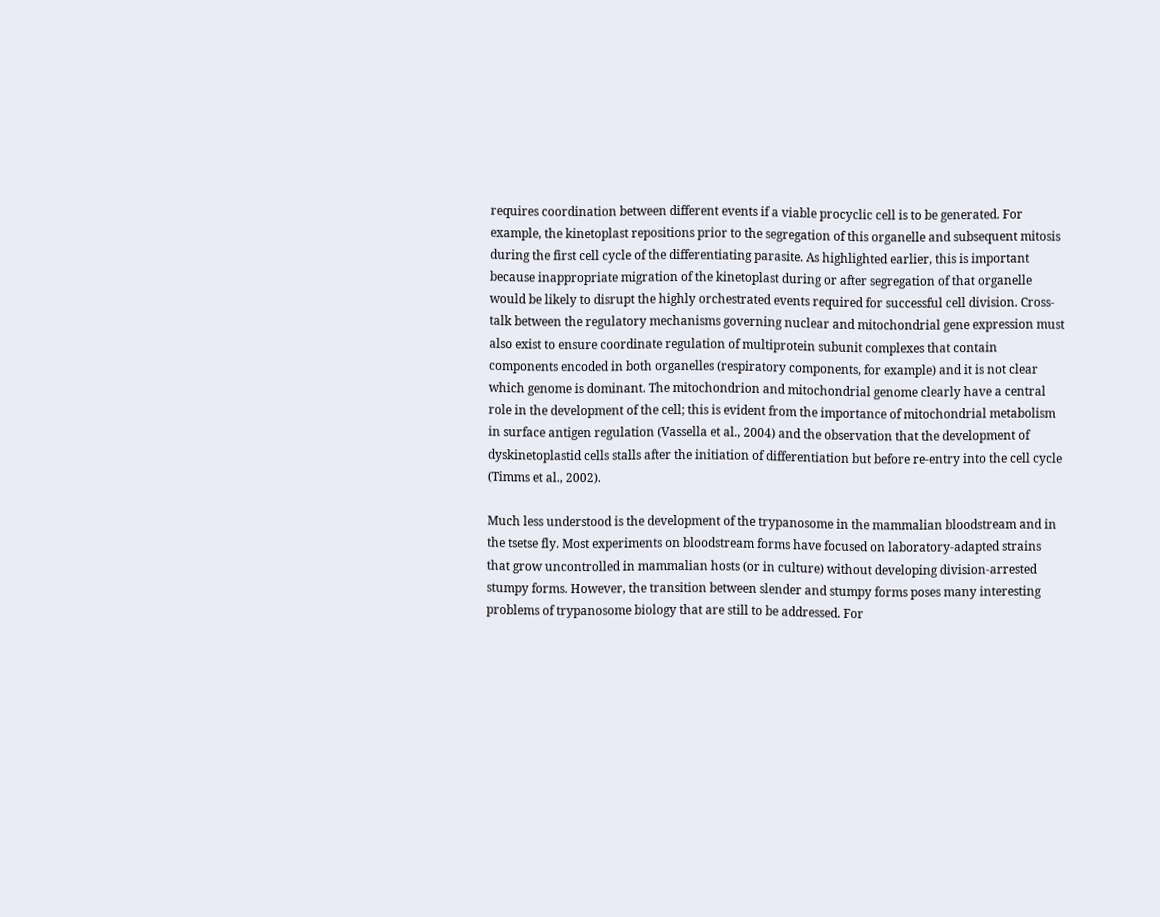requires coordination between different events if a viable procyclic cell is to be generated. For example, the kinetoplast repositions prior to the segregation of this organelle and subsequent mitosis during the first cell cycle of the differentiating parasite. As highlighted earlier, this is important because inappropriate migration of the kinetoplast during or after segregation of that organelle would be likely to disrupt the highly orchestrated events required for successful cell division. Cross-talk between the regulatory mechanisms governing nuclear and mitochondrial gene expression must also exist to ensure coordinate regulation of multiprotein subunit complexes that contain components encoded in both organelles (respiratory components, for example) and it is not clear which genome is dominant. The mitochondrion and mitochondrial genome clearly have a central role in the development of the cell; this is evident from the importance of mitochondrial metabolism in surface antigen regulation (Vassella et al., 2004) and the observation that the development of dyskinetoplastid cells stalls after the initiation of differentiation but before re-entry into the cell cycle (Timms et al., 2002).

Much less understood is the development of the trypanosome in the mammalian bloodstream and in the tsetse fly. Most experiments on bloodstream forms have focused on laboratory-adapted strains that grow uncontrolled in mammalian hosts (or in culture) without developing division-arrested stumpy forms. However, the transition between slender and stumpy forms poses many interesting problems of trypanosome biology that are still to be addressed. For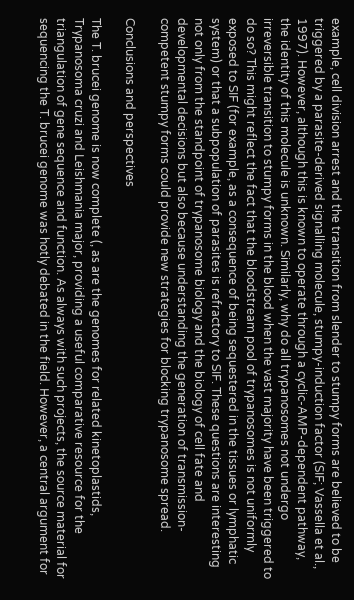example, cell division arrest and the transition from slender to stumpy forms are believed to be triggered by a parasite-derived signalling molecule, stumpy-induction factor (SIF; Vassella et al., 1997). However, although this is known to operate through a cyclic-AMP-dependent pathway, the identity of this molecule is unknown. Similarly, why do all trypanosomes not undergo irreversible transition to stumpy forms in the blood when the vast majority have been triggered to do so? This might reflect the fact that the bloodstream pool of trypanosomes is not uniformly exposed to SIF (for example, as a consequence of being sequestered in the tissues or lymphatic system) or that a subpopulation of parasites is refractory to SIF. These questions are interesting not only from the standpoint of trypanosome biology and the biology of cell fate and developmental decisions but also because understanding the generation of transmission-competent stumpy forms could provide new strategies for blocking trypanosome spread.

Conclusions and perspectives

The T. brucei genome is now complete (, as are the genomes for related kinetoplastids, Trypanosoma cruzi and Leishmania major, providing a useful comparative resource for the triangulation of gene sequence and function. As always with such projects, the source material for sequencing the T. brucei genome was hotly debated in the field. However, a central argument for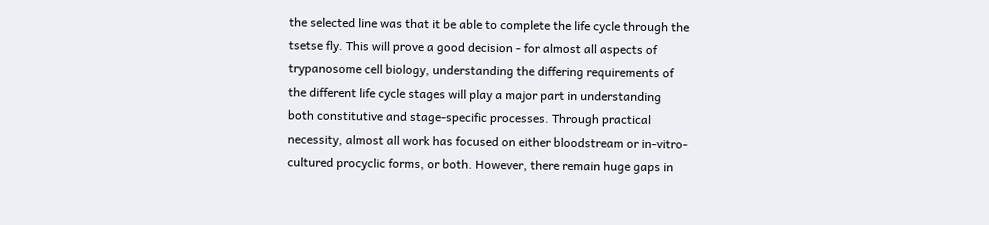the selected line was that it be able to complete the life cycle through the tsetse fly. This will prove a good decision - for almost all aspects of trypanosome cell biology, understanding the differing requirements of the different life cycle stages will play a major part in understanding both constitutive and stage-specific processes. Through practical necessity, almost all work has focused on either bloodstream or in-vitro-cultured procyclic forms, or both. However, there remain huge gaps in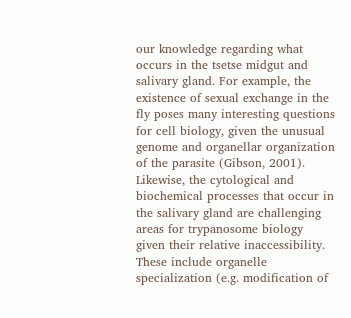our knowledge regarding what occurs in the tsetse midgut and salivary gland. For example, the existence of sexual exchange in the fly poses many interesting questions for cell biology, given the unusual genome and organellar organization of the parasite (Gibson, 2001). Likewise, the cytological and biochemical processes that occur in the salivary gland are challenging areas for trypanosome biology given their relative inaccessibility. These include organelle specialization (e.g. modification of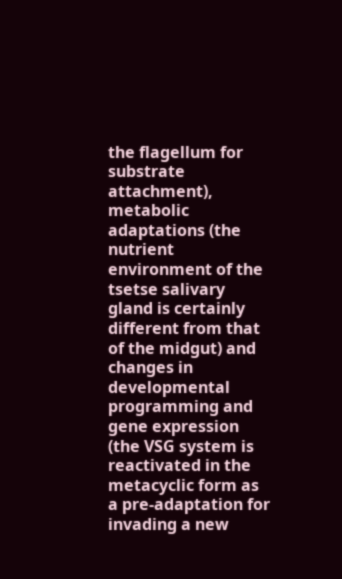the flagellum for substrate attachment), metabolic adaptations (the nutrient environment of the tsetse salivary gland is certainly different from that of the midgut) and changes in developmental programming and gene expression (the VSG system is reactivated in the metacyclic form as a pre-adaptation for invading a new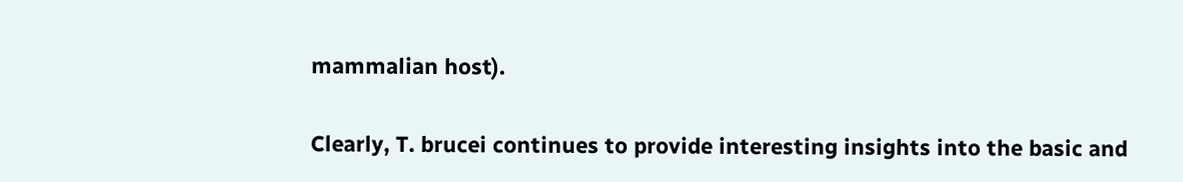mammalian host).

Clearly, T. brucei continues to provide interesting insights into the basic and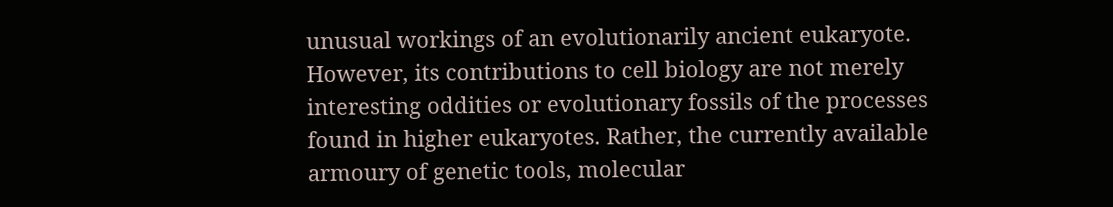unusual workings of an evolutionarily ancient eukaryote. However, its contributions to cell biology are not merely interesting oddities or evolutionary fossils of the processes found in higher eukaryotes. Rather, the currently available armoury of genetic tools, molecular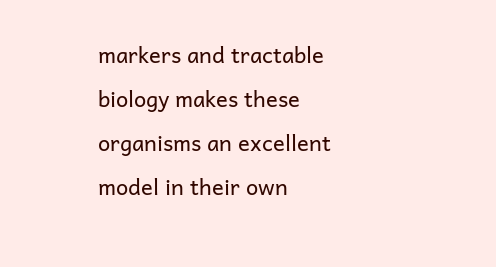markers and tractable biology makes these organisms an excellent model in their own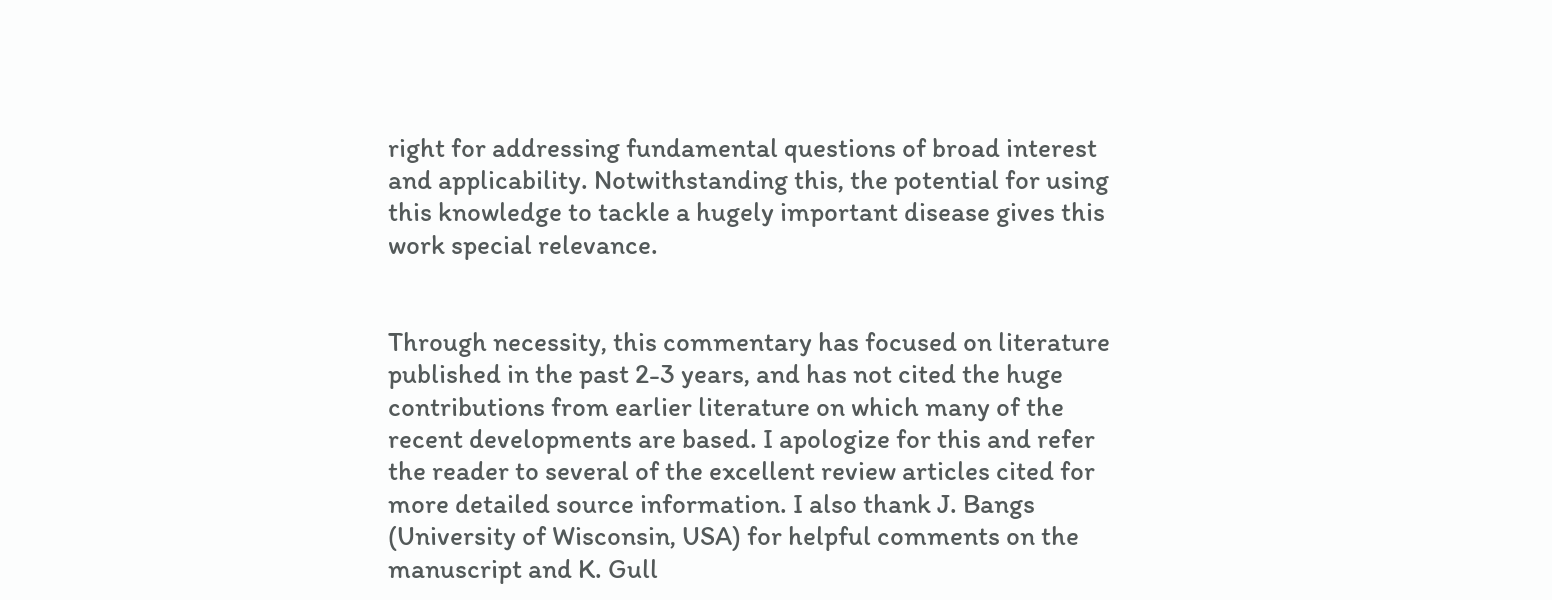right for addressing fundamental questions of broad interest and applicability. Notwithstanding this, the potential for using this knowledge to tackle a hugely important disease gives this work special relevance.


Through necessity, this commentary has focused on literature published in the past 2-3 years, and has not cited the huge contributions from earlier literature on which many of the recent developments are based. I apologize for this and refer the reader to several of the excellent review articles cited for more detailed source information. I also thank J. Bangs (University of Wisconsin, USA) for helpful comments on the manuscript and K. Gull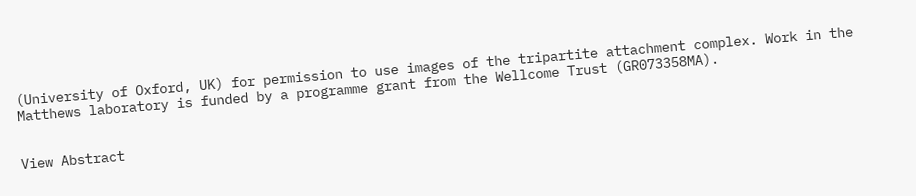(University of Oxford, UK) for permission to use images of the tripartite attachment complex. Work in the Matthews laboratory is funded by a programme grant from the Wellcome Trust (GR073358MA).


View Abstract